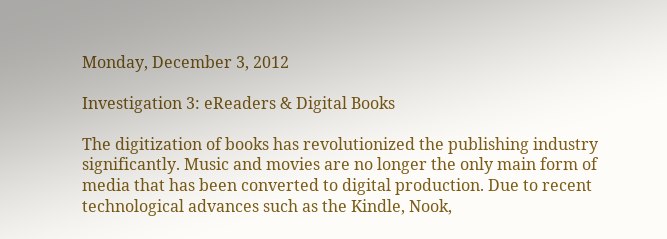Monday, December 3, 2012

Investigation 3: eReaders & Digital Books

The digitization of books has revolutionized the publishing industry significantly. Music and movies are no longer the only main form of media that has been converted to digital production. Due to recent technological advances such as the Kindle, Nook,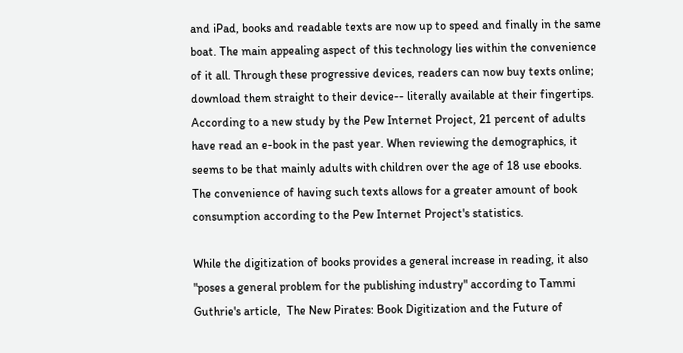and iPad, books and readable texts are now up to speed and finally in the same boat. The main appealing aspect of this technology lies within the convenience of it all. Through these progressive devices, readers can now buy texts online; download them straight to their device-- literally available at their fingertips. According to a new study by the Pew Internet Project, 21 percent of adults have read an e-book in the past year. When reviewing the demographics, it seems to be that mainly adults with children over the age of 18 use ebooks. The convenience of having such texts allows for a greater amount of book consumption according to the Pew Internet Project's statistics.

While the digitization of books provides a general increase in reading, it also "poses a general problem for the publishing industry" according to Tammi Guthrie's article,  The New Pirates: Book Digitization and the Future of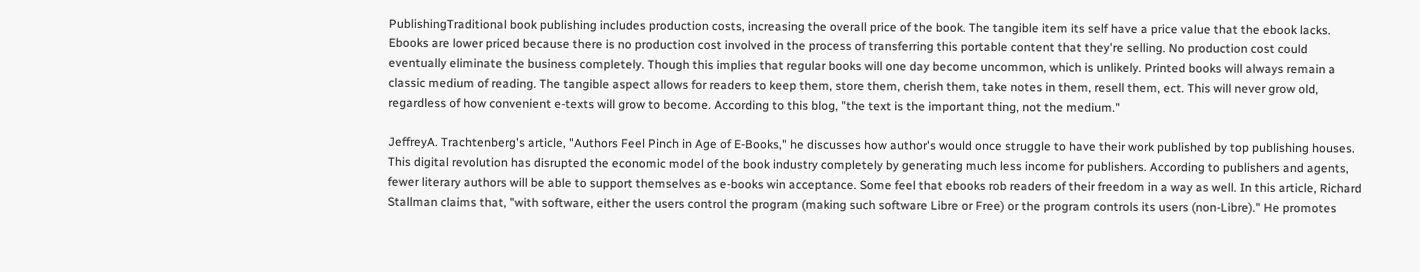PublishingTraditional book publishing includes production costs, increasing the overall price of the book. The tangible item its self have a price value that the ebook lacks. Ebooks are lower priced because there is no production cost involved in the process of transferring this portable content that they're selling. No production cost could eventually eliminate the business completely. Though this implies that regular books will one day become uncommon, which is unlikely. Printed books will always remain a classic medium of reading. The tangible aspect allows for readers to keep them, store them, cherish them, take notes in them, resell them, ect. This will never grow old, regardless of how convenient e-texts will grow to become. According to this blog, "the text is the important thing, not the medium."

JeffreyA. Trachtenberg's article, "Authors Feel Pinch in Age of E-Books," he discusses how author's would once struggle to have their work published by top publishing houses. This digital revolution has disrupted the economic model of the book industry completely by generating much less income for publishers. According to publishers and agents, fewer literary authors will be able to support themselves as e-books win acceptance. Some feel that ebooks rob readers of their freedom in a way as well. In this article, Richard Stallman claims that, "with software, either the users control the program (making such software Libre or Free) or the program controls its users (non-Libre)." He promotes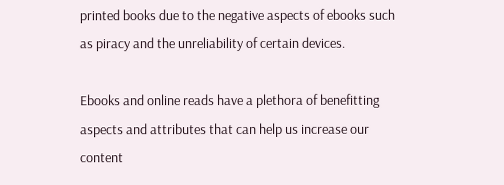printed books due to the negative aspects of ebooks such as piracy and the unreliability of certain devices.

Ebooks and online reads have a plethora of benefitting aspects and attributes that can help us increase our content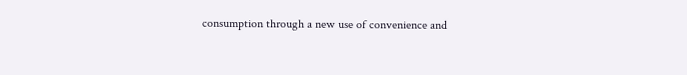consumption through a new use of convenience and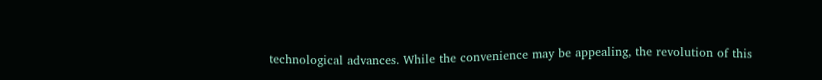technological advances. While the convenience may be appealing, the revolution of this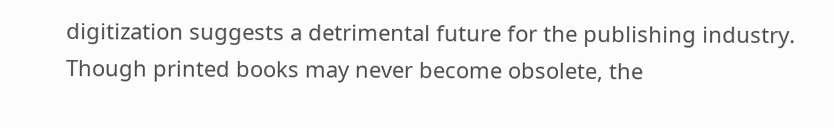digitization suggests a detrimental future for the publishing industry. Though printed books may never become obsolete, the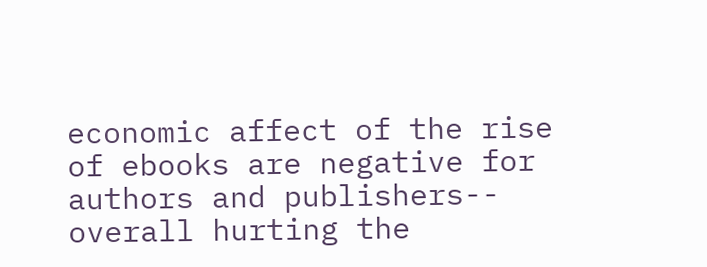economic affect of the rise of ebooks are negative for authors and publishers-- overall hurting the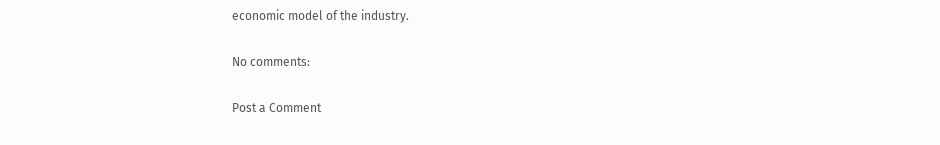economic model of the industry.

No comments:

Post a Comment